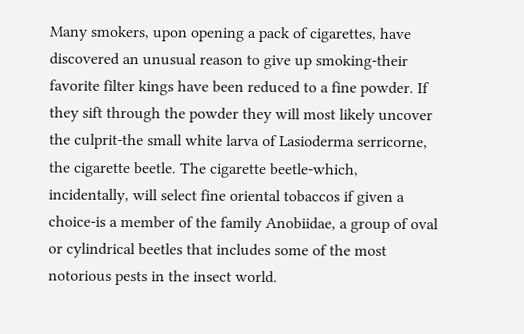Many smokers, upon opening a pack of cigarettes, have discovered an unusual reason to give up smoking-their favorite filter kings have been reduced to a fine powder. If they sift through the powder they will most likely uncover the culprit-the small white larva of Lasioderma serricorne, the cigarette beetle. The cigarette beetle-which, incidentally, will select fine oriental tobaccos if given a choice-is a member of the family Anobiidae, a group of oval or cylindrical beetles that includes some of the most notorious pests in the insect world.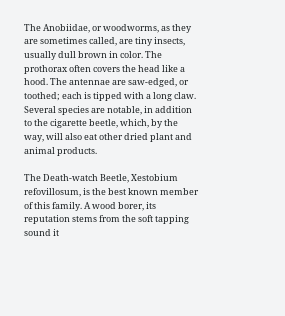The Anobiidae, or woodworms, as they are sometimes called, are tiny insects, usually dull brown in color. The prothorax often covers the head like a hood. The antennae are saw-edged, or toothed; each is tipped with a long claw. Several species are notable, in addition to the cigarette beetle, which, by the way, will also eat other dried plant and animal products.

The Death-watch Beetle, Xestobium refovillosum, is the best known member of this family. A wood borer, its reputation stems from the soft tapping sound it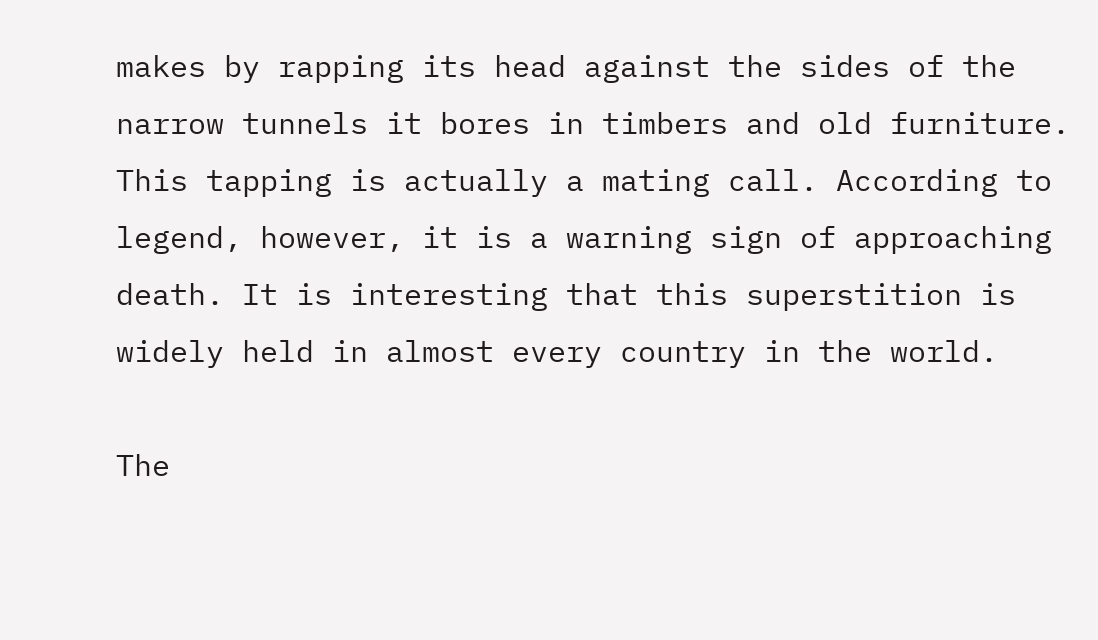makes by rapping its head against the sides of the narrow tunnels it bores in timbers and old furniture. This tapping is actually a mating call. According to legend, however, it is a warning sign of approaching death. It is interesting that this superstition is widely held in almost every country in the world.

The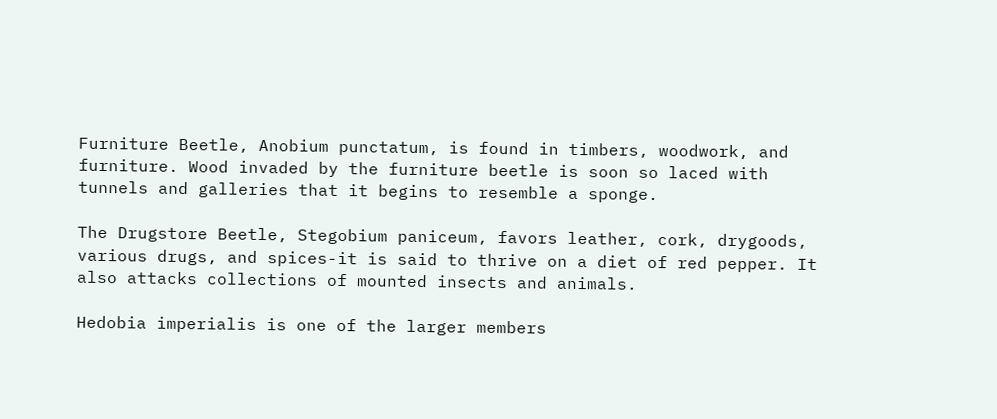Furniture Beetle, Anobium punctatum, is found in timbers, woodwork, and furniture. Wood invaded by the furniture beetle is soon so laced with tunnels and galleries that it begins to resemble a sponge.

The Drugstore Beetle, Stegobium paniceum, favors leather, cork, drygoods, various drugs, and spices-it is said to thrive on a diet of red pepper. It also attacks collections of mounted insects and animals.

Hedobia imperialis is one of the larger members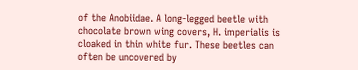of the Anobiidae. A long-legged beetle with chocolate brown wing covers, H. imperialis is cloaked in thin white fur. These beetles can often be uncovered by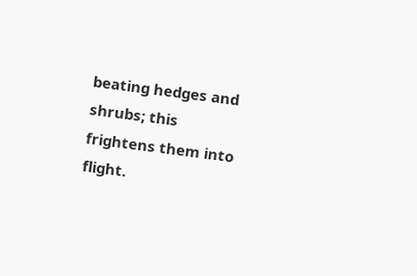beating hedges and shrubs; this frightens them into flight.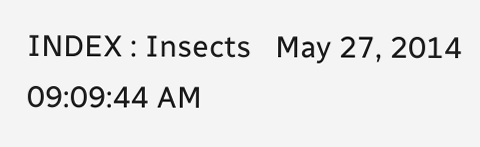INDEX : Insects   May 27, 2014 09:09:44 AM